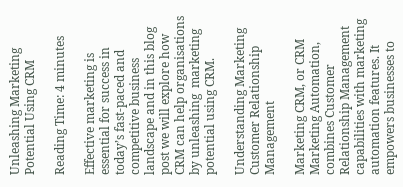Unleashing Marketing Potential Using CRM

Reading Time: 4 minutes

Effective marketing is essential for success in today’s fast-paced and competitive business landscape and in this blog post we will explore how CRM can help organisations by unleashing  marketing potential using CRM.

Understanding Marketing Customer Relationship Management

Marketing CRM, or CRM Marketing Automation, combines Customer Relationship Management capabilities with marketing automation features. It empowers businesses to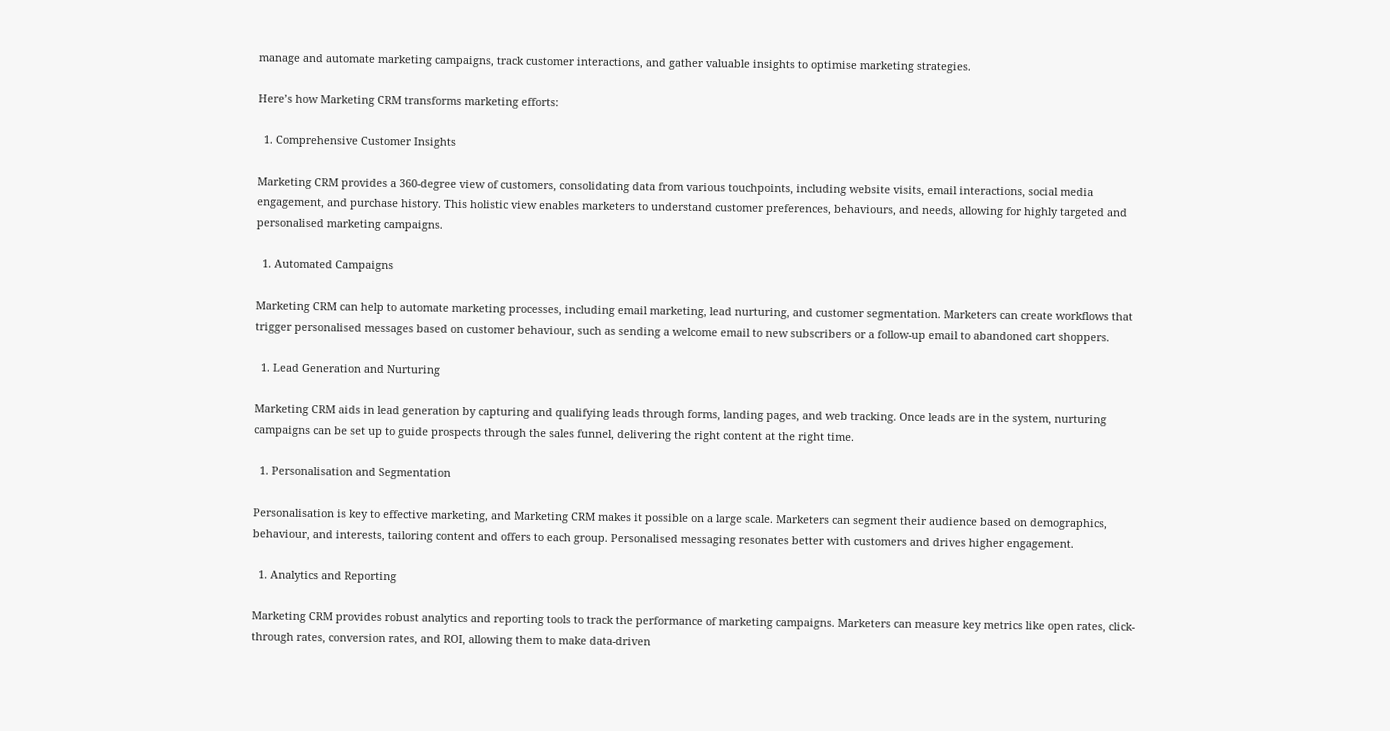manage and automate marketing campaigns, track customer interactions, and gather valuable insights to optimise marketing strategies.

Here’s how Marketing CRM transforms marketing efforts:

  1. Comprehensive Customer Insights

Marketing CRM provides a 360-degree view of customers, consolidating data from various touchpoints, including website visits, email interactions, social media engagement, and purchase history. This holistic view enables marketers to understand customer preferences, behaviours, and needs, allowing for highly targeted and personalised marketing campaigns.

  1. Automated Campaigns

Marketing CRM can help to automate marketing processes, including email marketing, lead nurturing, and customer segmentation. Marketers can create workflows that trigger personalised messages based on customer behaviour, such as sending a welcome email to new subscribers or a follow-up email to abandoned cart shoppers.

  1. Lead Generation and Nurturing

Marketing CRM aids in lead generation by capturing and qualifying leads through forms, landing pages, and web tracking. Once leads are in the system, nurturing campaigns can be set up to guide prospects through the sales funnel, delivering the right content at the right time.

  1. Personalisation and Segmentation

Personalisation is key to effective marketing, and Marketing CRM makes it possible on a large scale. Marketers can segment their audience based on demographics, behaviour, and interests, tailoring content and offers to each group. Personalised messaging resonates better with customers and drives higher engagement.

  1. Analytics and Reporting

Marketing CRM provides robust analytics and reporting tools to track the performance of marketing campaigns. Marketers can measure key metrics like open rates, click-through rates, conversion rates, and ROI, allowing them to make data-driven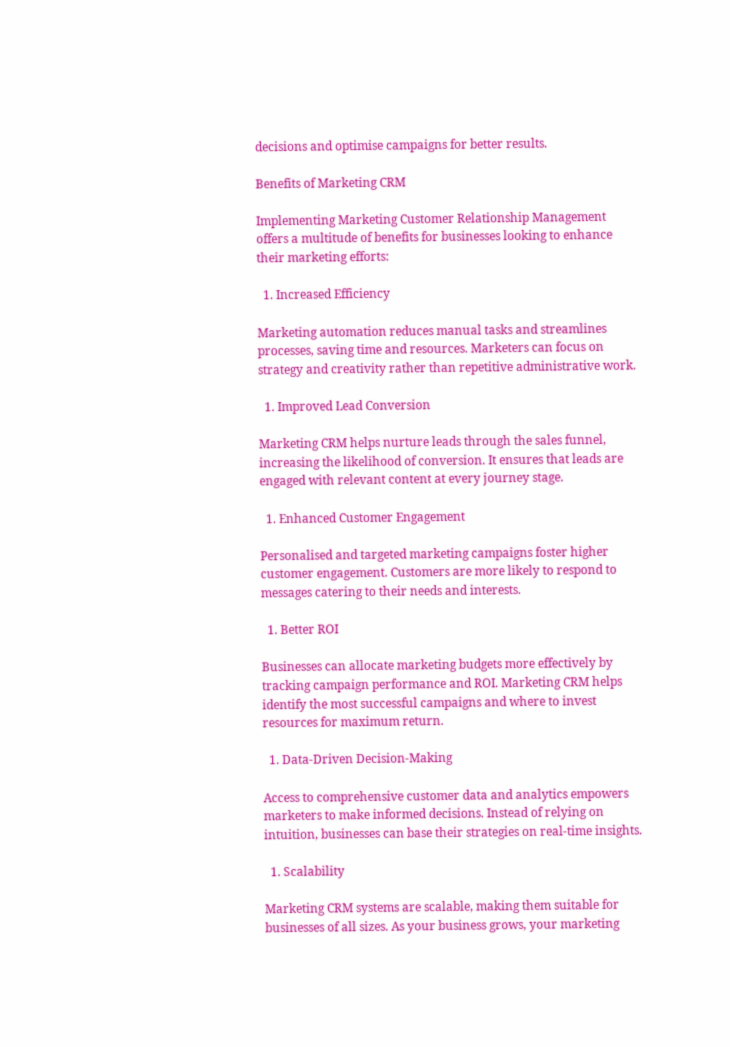decisions and optimise campaigns for better results.

Benefits of Marketing CRM

Implementing Marketing Customer Relationship Management offers a multitude of benefits for businesses looking to enhance their marketing efforts:

  1. Increased Efficiency

Marketing automation reduces manual tasks and streamlines processes, saving time and resources. Marketers can focus on strategy and creativity rather than repetitive administrative work.

  1. Improved Lead Conversion

Marketing CRM helps nurture leads through the sales funnel, increasing the likelihood of conversion. It ensures that leads are engaged with relevant content at every journey stage.

  1. Enhanced Customer Engagement

Personalised and targeted marketing campaigns foster higher customer engagement. Customers are more likely to respond to messages catering to their needs and interests.

  1. Better ROI

Businesses can allocate marketing budgets more effectively by tracking campaign performance and ROI. Marketing CRM helps identify the most successful campaigns and where to invest resources for maximum return.

  1. Data-Driven Decision-Making

Access to comprehensive customer data and analytics empowers marketers to make informed decisions. Instead of relying on intuition, businesses can base their strategies on real-time insights.

  1. Scalability

Marketing CRM systems are scalable, making them suitable for businesses of all sizes. As your business grows, your marketing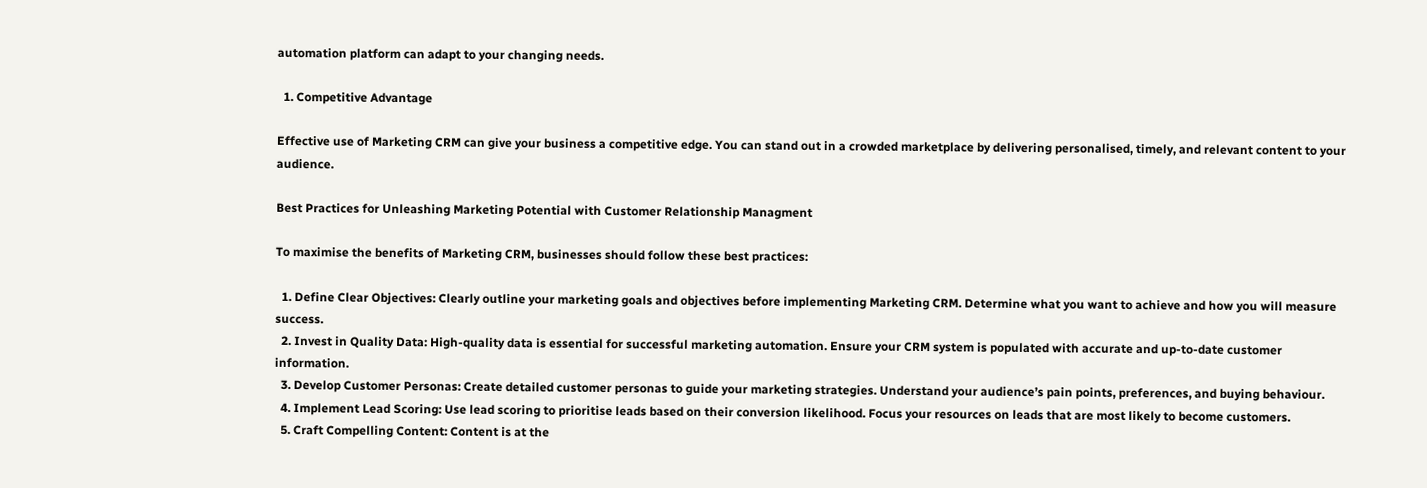automation platform can adapt to your changing needs.

  1. Competitive Advantage

Effective use of Marketing CRM can give your business a competitive edge. You can stand out in a crowded marketplace by delivering personalised, timely, and relevant content to your audience.

Best Practices for Unleashing Marketing Potential with Customer Relationship Managment

To maximise the benefits of Marketing CRM, businesses should follow these best practices:

  1. Define Clear Objectives: Clearly outline your marketing goals and objectives before implementing Marketing CRM. Determine what you want to achieve and how you will measure success.
  2. Invest in Quality Data: High-quality data is essential for successful marketing automation. Ensure your CRM system is populated with accurate and up-to-date customer information.
  3. Develop Customer Personas: Create detailed customer personas to guide your marketing strategies. Understand your audience’s pain points, preferences, and buying behaviour.
  4. Implement Lead Scoring: Use lead scoring to prioritise leads based on their conversion likelihood. Focus your resources on leads that are most likely to become customers.
  5. Craft Compelling Content: Content is at the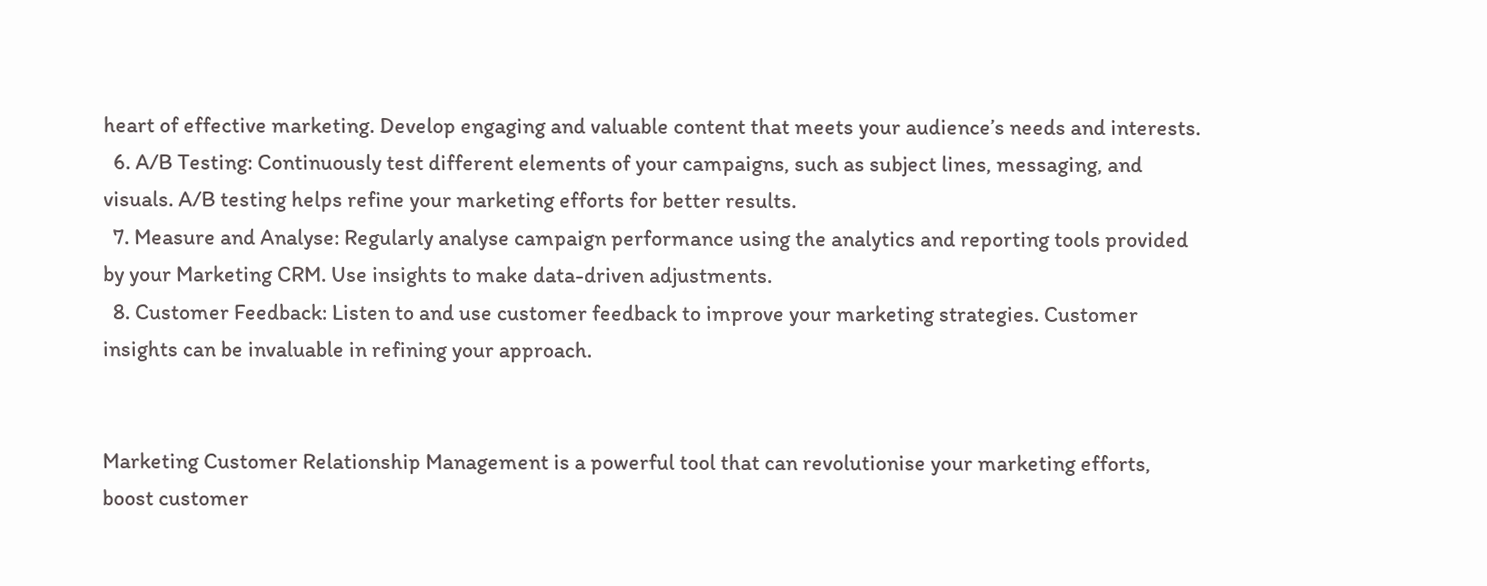heart of effective marketing. Develop engaging and valuable content that meets your audience’s needs and interests.
  6. A/B Testing: Continuously test different elements of your campaigns, such as subject lines, messaging, and visuals. A/B testing helps refine your marketing efforts for better results.
  7. Measure and Analyse: Regularly analyse campaign performance using the analytics and reporting tools provided by your Marketing CRM. Use insights to make data-driven adjustments.
  8. Customer Feedback: Listen to and use customer feedback to improve your marketing strategies. Customer insights can be invaluable in refining your approach.


Marketing Customer Relationship Management is a powerful tool that can revolutionise your marketing efforts, boost customer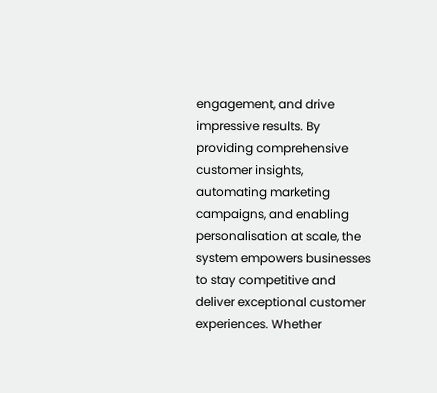engagement, and drive impressive results. By providing comprehensive customer insights, automating marketing campaigns, and enabling personalisation at scale, the system empowers businesses to stay competitive and deliver exceptional customer experiences. Whether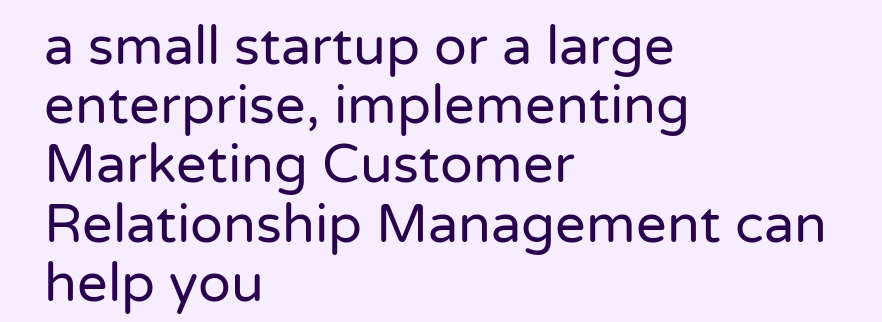a small startup or a large enterprise, implementing Marketing Customer Relationship Management can help you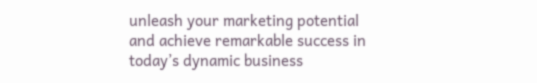unleash your marketing potential and achieve remarkable success in today’s dynamic business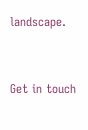landscape.


Get in touch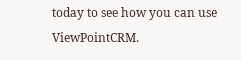today to see how you can use ViewPointCRM.